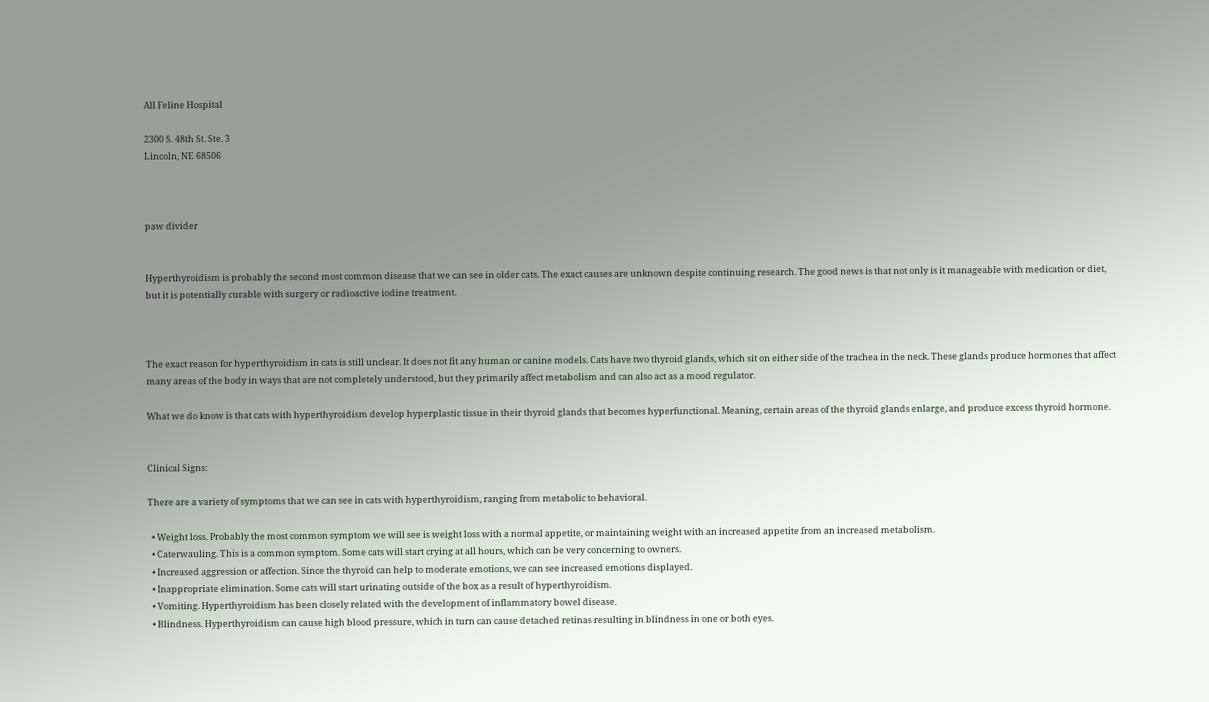All Feline Hospital

2300 S. 48th St. Ste. 3
Lincoln, NE 68506



paw divider


Hyperthyroidism is probably the second most common disease that we can see in older cats. The exact causes are unknown despite continuing research. The good news is that not only is it manageable with medication or diet, but it is potentially curable with surgery or radioactive iodine treatment.



The exact reason for hyperthyroidism in cats is still unclear. It does not fit any human or canine models. Cats have two thyroid glands, which sit on either side of the trachea in the neck. These glands produce hormones that affect many areas of the body in ways that are not completely understood, but they primarily affect metabolism and can also act as a mood regulator.

What we do know is that cats with hyperthyroidism develop hyperplastic tissue in their thyroid glands that becomes hyperfunctional. Meaning, certain areas of the thyroid glands enlarge, and produce excess thyroid hormone.


Clinical Signs:

There are a variety of symptoms that we can see in cats with hyperthyroidism, ranging from metabolic to behavioral.

  • Weight loss. Probably the most common symptom we will see is weight loss with a normal appetite, or maintaining weight with an increased appetite from an increased metabolism.
  • Caterwauling. This is a common symptom. Some cats will start crying at all hours, which can be very concerning to owners.
  • Increased aggression or affection. Since the thyroid can help to moderate emotions, we can see increased emotions displayed.
  • Inappropriate elimination. Some cats will start urinating outside of the box as a result of hyperthyroidism.
  • Vomiting. Hyperthyroidism has been closely related with the development of inflammatory bowel disease.
  • Blindness. Hyperthyroidism can cause high blood pressure, which in turn can cause detached retinas resulting in blindness in one or both eyes.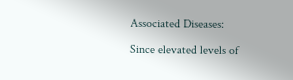Associated Diseases:

Since elevated levels of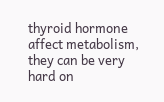thyroid hormone affect metabolism, they can be very hard on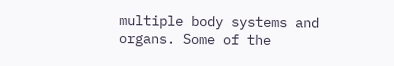multiple body systems and organs. Some of the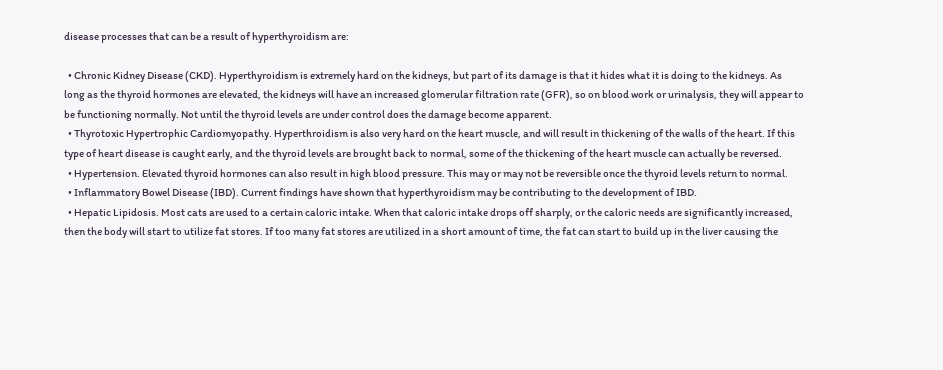disease processes that can be a result of hyperthyroidism are:

  • Chronic Kidney Disease (CKD). Hyperthyroidism is extremely hard on the kidneys, but part of its damage is that it hides what it is doing to the kidneys. As long as the thyroid hormones are elevated, the kidneys will have an increased glomerular filtration rate (GFR), so on blood work or urinalysis, they will appear to be functioning normally. Not until the thyroid levels are under control does the damage become apparent.
  • Thyrotoxic Hypertrophic Cardiomyopathy. Hyperthroidism is also very hard on the heart muscle, and will result in thickening of the walls of the heart. If this type of heart disease is caught early, and the thyroid levels are brought back to normal, some of the thickening of the heart muscle can actually be reversed.
  • Hypertension. Elevated thyroid hormones can also result in high blood pressure. This may or may not be reversible once the thyroid levels return to normal.
  • Inflammatory Bowel Disease (IBD). Current findings have shown that hyperthyroidism may be contributing to the development of IBD.
  • Hepatic Lipidosis. Most cats are used to a certain caloric intake. When that caloric intake drops off sharply, or the caloric needs are significantly increased, then the body will start to utilize fat stores. If too many fat stores are utilized in a short amount of time, the fat can start to build up in the liver causing the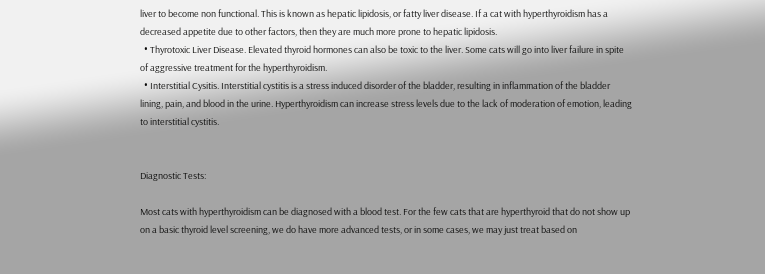liver to become non functional. This is known as hepatic lipidosis, or fatty liver disease. If a cat with hyperthyroidism has a decreased appetite due to other factors, then they are much more prone to hepatic lipidosis.
  • Thyrotoxic Liver Disease. Elevated thyroid hormones can also be toxic to the liver. Some cats will go into liver failure in spite of aggressive treatment for the hyperthyroidism.
  • Interstitial Cysitis. Interstitial cystitis is a stress induced disorder of the bladder, resulting in inflammation of the bladder lining, pain, and blood in the urine. Hyperthyroidism can increase stress levels due to the lack of moderation of emotion, leading to interstitial cystitis.


Diagnostic Tests:

Most cats with hyperthyroidism can be diagnosed with a blood test. For the few cats that are hyperthyroid that do not show up on a basic thyroid level screening, we do have more advanced tests, or in some cases, we may just treat based on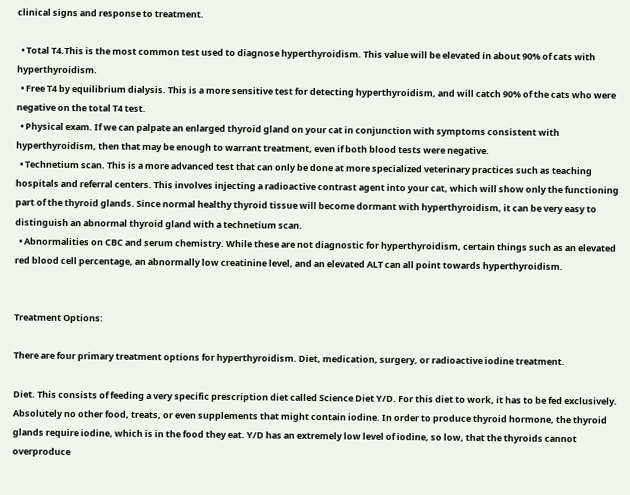clinical signs and response to treatment.

  • Total T4.This is the most common test used to diagnose hyperthyroidism. This value will be elevated in about 90% of cats with hyperthyroidism.
  • Free T4 by equilibrium dialysis. This is a more sensitive test for detecting hyperthyroidism, and will catch 90% of the cats who were negative on the total T4 test.
  • Physical exam. If we can palpate an enlarged thyroid gland on your cat in conjunction with symptoms consistent with hyperthyroidism, then that may be enough to warrant treatment, even if both blood tests were negative.
  • Technetium scan. This is a more advanced test that can only be done at more specialized veterinary practices such as teaching hospitals and referral centers. This involves injecting a radioactive contrast agent into your cat, which will show only the functioning part of the thyroid glands. Since normal healthy thyroid tissue will become dormant with hyperthyroidism, it can be very easy to distinguish an abnormal thyroid gland with a technetium scan.
  • Abnormalities on CBC and serum chemistry. While these are not diagnostic for hyperthyroidism, certain things such as an elevated red blood cell percentage, an abnormally low creatinine level, and an elevated ALT can all point towards hyperthyroidism.


Treatment Options:

There are four primary treatment options for hyperthyroidism. Diet, medication, surgery, or radioactive iodine treatment.

Diet. This consists of feeding a very specific prescription diet called Science Diet Y/D. For this diet to work, it has to be fed exclusively. Absolutely no other food, treats, or even supplements that might contain iodine. In order to produce thyroid hormone, the thyroid glands require iodine, which is in the food they eat. Y/D has an extremely low level of iodine, so low, that the thyroids cannot overproduce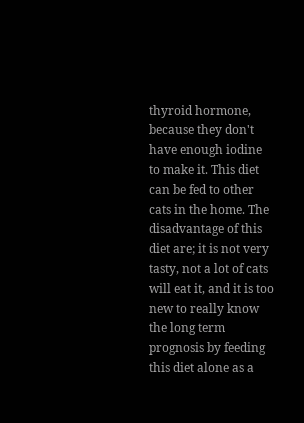thyroid hormone, because they don't have enough iodine to make it. This diet can be fed to other cats in the home. The disadvantage of this diet are; it is not very tasty, not a lot of cats will eat it, and it is too new to really know the long term prognosis by feeding this diet alone as a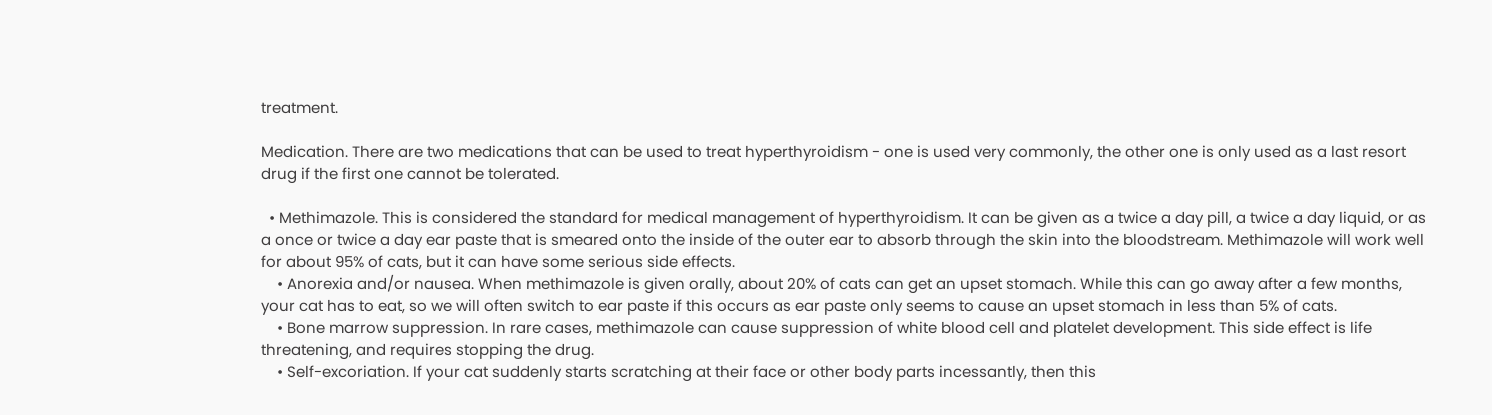treatment.

Medication. There are two medications that can be used to treat hyperthyroidism - one is used very commonly, the other one is only used as a last resort drug if the first one cannot be tolerated.

  • Methimazole. This is considered the standard for medical management of hyperthyroidism. It can be given as a twice a day pill, a twice a day liquid, or as a once or twice a day ear paste that is smeared onto the inside of the outer ear to absorb through the skin into the bloodstream. Methimazole will work well for about 95% of cats, but it can have some serious side effects.
    • Anorexia and/or nausea. When methimazole is given orally, about 20% of cats can get an upset stomach. While this can go away after a few months, your cat has to eat, so we will often switch to ear paste if this occurs as ear paste only seems to cause an upset stomach in less than 5% of cats.
    • Bone marrow suppression. In rare cases, methimazole can cause suppression of white blood cell and platelet development. This side effect is life threatening, and requires stopping the drug.
    • Self-excoriation. If your cat suddenly starts scratching at their face or other body parts incessantly, then this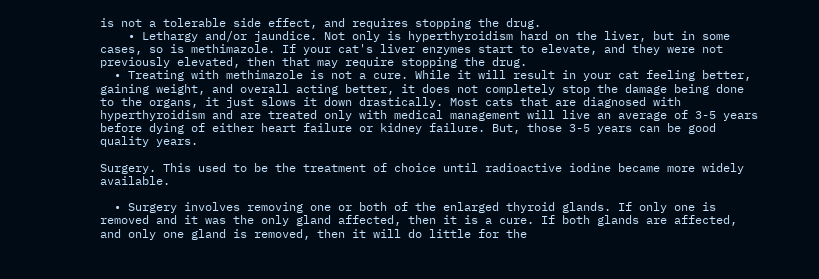is not a tolerable side effect, and requires stopping the drug.
    • Lethargy and/or jaundice. Not only is hyperthyroidism hard on the liver, but in some cases, so is methimazole. If your cat's liver enzymes start to elevate, and they were not previously elevated, then that may require stopping the drug.
  • Treating with methimazole is not a cure. While it will result in your cat feeling better, gaining weight, and overall acting better, it does not completely stop the damage being done to the organs, it just slows it down drastically. Most cats that are diagnosed with hyperthyroidism and are treated only with medical management will live an average of 3-5 years before dying of either heart failure or kidney failure. But, those 3-5 years can be good quality years.

Surgery. This used to be the treatment of choice until radioactive iodine became more widely available.

  • Surgery involves removing one or both of the enlarged thyroid glands. If only one is removed and it was the only gland affected, then it is a cure. If both glands are affected, and only one gland is removed, then it will do little for the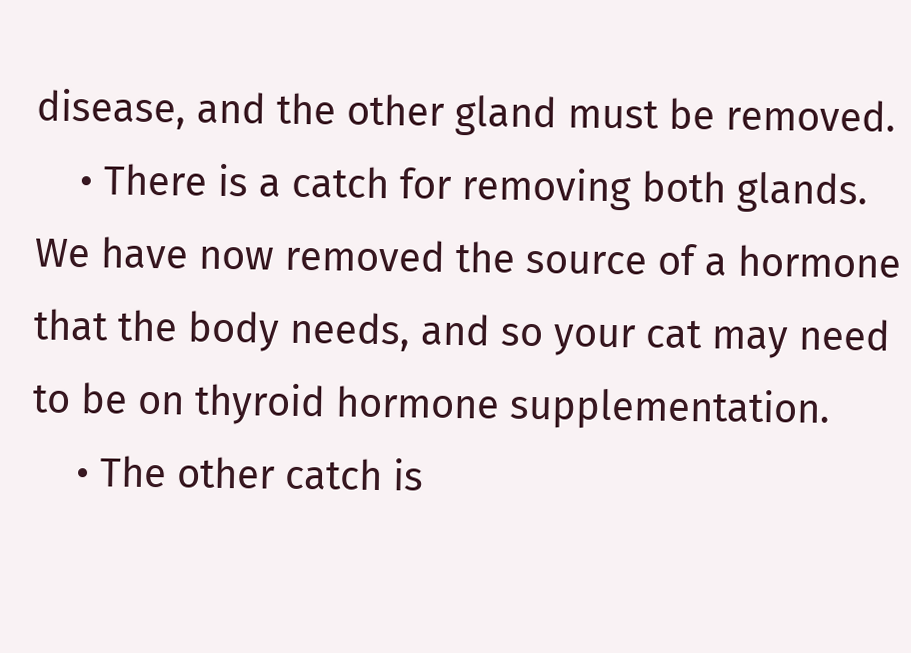disease, and the other gland must be removed.
    • There is a catch for removing both glands. We have now removed the source of a hormone that the body needs, and so your cat may need to be on thyroid hormone supplementation.
    • The other catch is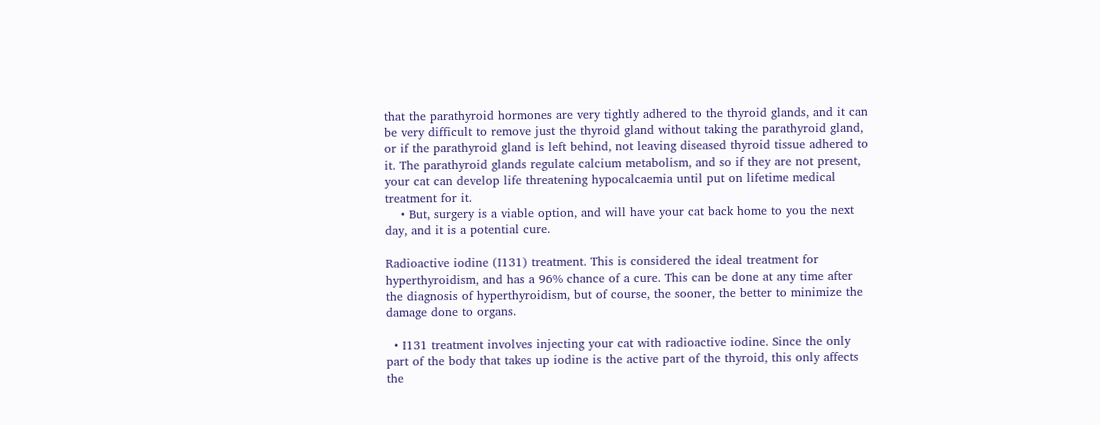that the parathyroid hormones are very tightly adhered to the thyroid glands, and it can be very difficult to remove just the thyroid gland without taking the parathyroid gland, or if the parathyroid gland is left behind, not leaving diseased thyroid tissue adhered to it. The parathyroid glands regulate calcium metabolism, and so if they are not present, your cat can develop life threatening hypocalcaemia until put on lifetime medical treatment for it.
    • But, surgery is a viable option, and will have your cat back home to you the next day, and it is a potential cure.

Radioactive iodine (I131) treatment. This is considered the ideal treatment for hyperthyroidism, and has a 96% chance of a cure. This can be done at any time after the diagnosis of hyperthyroidism, but of course, the sooner, the better to minimize the damage done to organs.

  • I131 treatment involves injecting your cat with radioactive iodine. Since the only part of the body that takes up iodine is the active part of the thyroid, this only affects the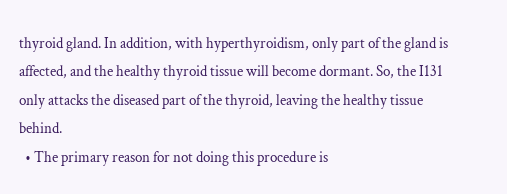thyroid gland. In addition, with hyperthyroidism, only part of the gland is affected, and the healthy thyroid tissue will become dormant. So, the I131 only attacks the diseased part of the thyroid, leaving the healthy tissue behind.
  • The primary reason for not doing this procedure is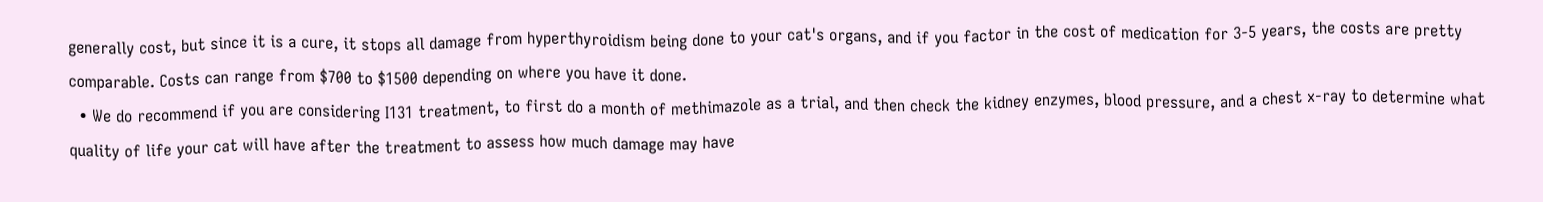generally cost, but since it is a cure, it stops all damage from hyperthyroidism being done to your cat's organs, and if you factor in the cost of medication for 3-5 years, the costs are pretty comparable. Costs can range from $700 to $1500 depending on where you have it done.
  • We do recommend if you are considering I131 treatment, to first do a month of methimazole as a trial, and then check the kidney enzymes, blood pressure, and a chest x-ray to determine what quality of life your cat will have after the treatment to assess how much damage may have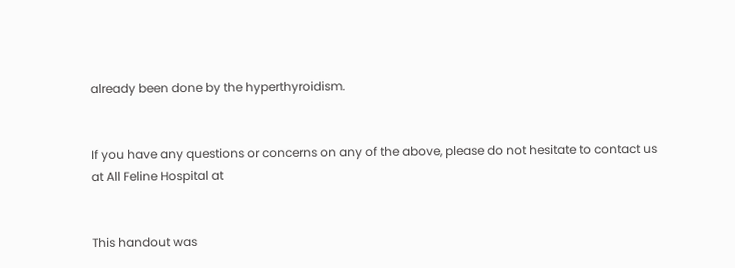already been done by the hyperthyroidism.


If you have any questions or concerns on any of the above, please do not hesitate to contact us at All Feline Hospital at


This handout was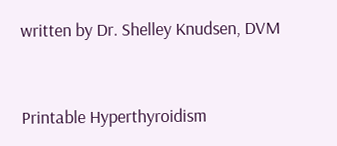written by Dr. Shelley Knudsen, DVM



Printable Hyperthyroidism